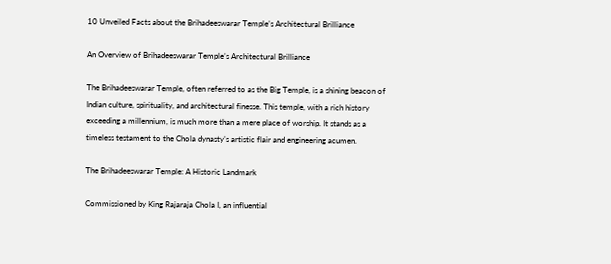10 Unveiled Facts about the Brihadeeswarar Temple’s Architectural Brilliance

An Overview of Brihadeeswarar Temple’s Architectural Brilliance

The Brihadeeswarar Temple, often referred to as the Big Temple, is a shining beacon of Indian culture, spirituality, and architectural finesse. This temple, with a rich history exceeding a millennium, is much more than a mere place of worship. It stands as a timeless testament to the Chola dynasty’s artistic flair and engineering acumen.

The Brihadeeswarar Temple: A Historic Landmark

Commissioned by King Rajaraja Chola I, an influential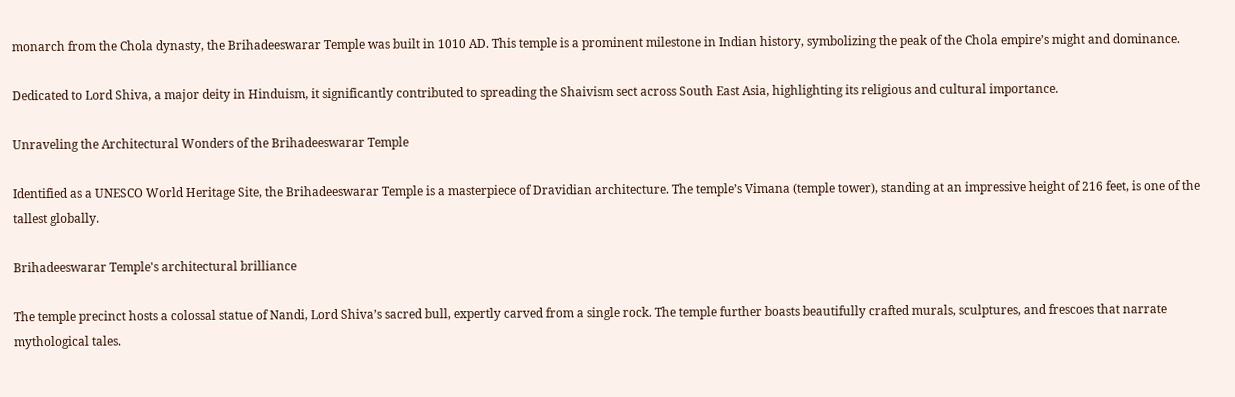monarch from the Chola dynasty, the Brihadeeswarar Temple was built in 1010 AD. This temple is a prominent milestone in Indian history, symbolizing the peak of the Chola empire’s might and dominance.

Dedicated to Lord Shiva, a major deity in Hinduism, it significantly contributed to spreading the Shaivism sect across South East Asia, highlighting its religious and cultural importance.

Unraveling the Architectural Wonders of the Brihadeeswarar Temple

Identified as a UNESCO World Heritage Site, the Brihadeeswarar Temple is a masterpiece of Dravidian architecture. The temple’s Vimana (temple tower), standing at an impressive height of 216 feet, is one of the tallest globally.

Brihadeeswarar Temple's architectural brilliance

The temple precinct hosts a colossal statue of Nandi, Lord Shiva’s sacred bull, expertly carved from a single rock. The temple further boasts beautifully crafted murals, sculptures, and frescoes that narrate mythological tales.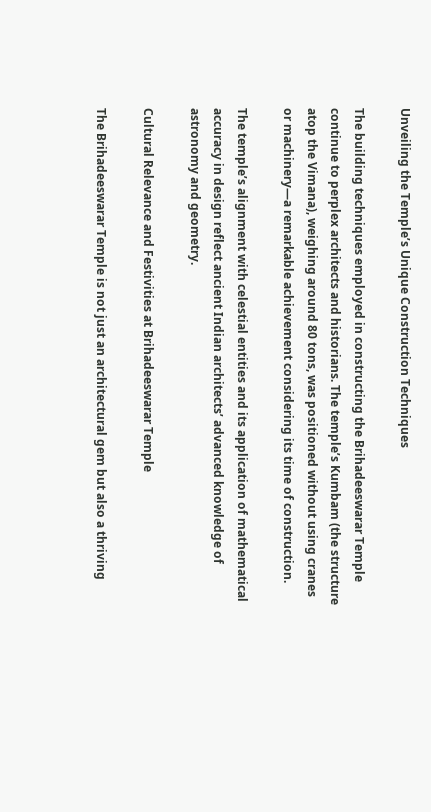Unveiling the Temple’s Unique Construction Techniques

The building techniques employed in constructing the Brihadeeswarar Temple continue to perplex architects and historians. The temple’s Kumbam (the structure atop the Vimana), weighing around 80 tons, was positioned without using cranes or machinery—a remarkable achievement considering its time of construction.

The temple’s alignment with celestial entities and its application of mathematical accuracy in design reflect ancient Indian architects’ advanced knowledge of astronomy and geometry.

Cultural Relevance and Festivities at Brihadeeswarar Temple

The Brihadeeswarar Temple is not just an architectural gem but also a thriving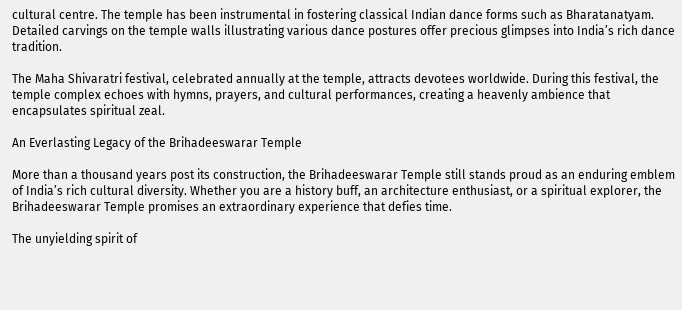cultural centre. The temple has been instrumental in fostering classical Indian dance forms such as Bharatanatyam. Detailed carvings on the temple walls illustrating various dance postures offer precious glimpses into India’s rich dance tradition.

The Maha Shivaratri festival, celebrated annually at the temple, attracts devotees worldwide. During this festival, the temple complex echoes with hymns, prayers, and cultural performances, creating a heavenly ambience that encapsulates spiritual zeal.

An Everlasting Legacy of the Brihadeeswarar Temple

More than a thousand years post its construction, the Brihadeeswarar Temple still stands proud as an enduring emblem of India’s rich cultural diversity. Whether you are a history buff, an architecture enthusiast, or a spiritual explorer, the Brihadeeswarar Temple promises an extraordinary experience that defies time.

The unyielding spirit of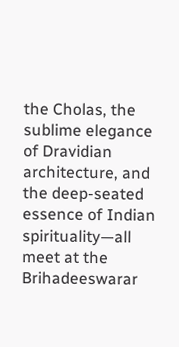the Cholas, the sublime elegance of Dravidian architecture, and the deep-seated essence of Indian spirituality—all meet at the Brihadeeswarar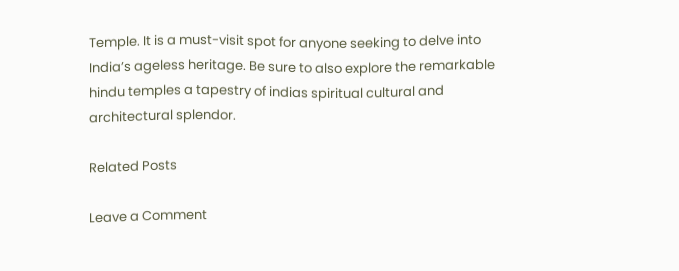Temple. It is a must-visit spot for anyone seeking to delve into India’s ageless heritage. Be sure to also explore the remarkable hindu temples a tapestry of indias spiritual cultural and architectural splendor.

Related Posts

Leave a Comment